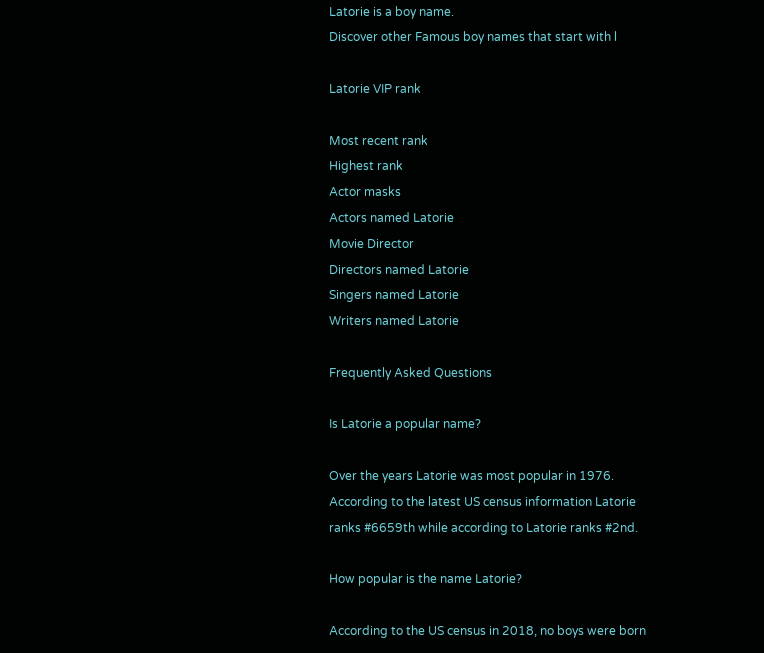Latorie is a boy name.
Discover other Famous boy names that start with l

Latorie VIP rank

Most recent rank
Highest rank
Actor masks
Actors named Latorie
Movie Director
Directors named Latorie
Singers named Latorie
Writers named Latorie

Frequently Asked Questions

Is Latorie a popular name?

Over the years Latorie was most popular in 1976. According to the latest US census information Latorie ranks #6659th while according to Latorie ranks #2nd.

How popular is the name Latorie?

According to the US census in 2018, no boys were born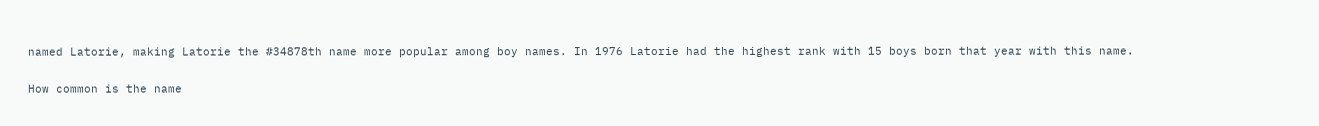named Latorie, making Latorie the #34878th name more popular among boy names. In 1976 Latorie had the highest rank with 15 boys born that year with this name.

How common is the name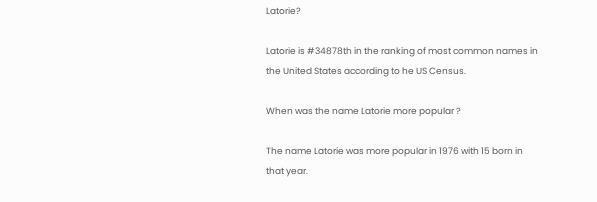Latorie?

Latorie is #34878th in the ranking of most common names in the United States according to he US Census.

When was the name Latorie more popular ?

The name Latorie was more popular in 1976 with 15 born in that year.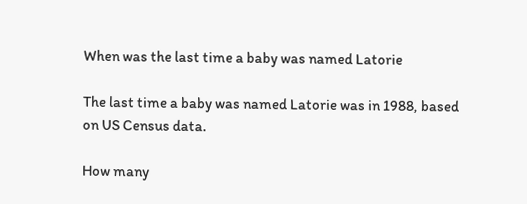When was the last time a baby was named Latorie

The last time a baby was named Latorie was in 1988, based on US Census data.

How many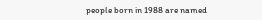people born in 1988 are named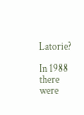Latorie?

In 1988 there were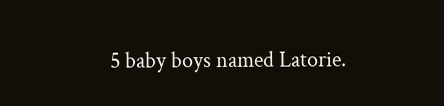5 baby boys named Latorie.